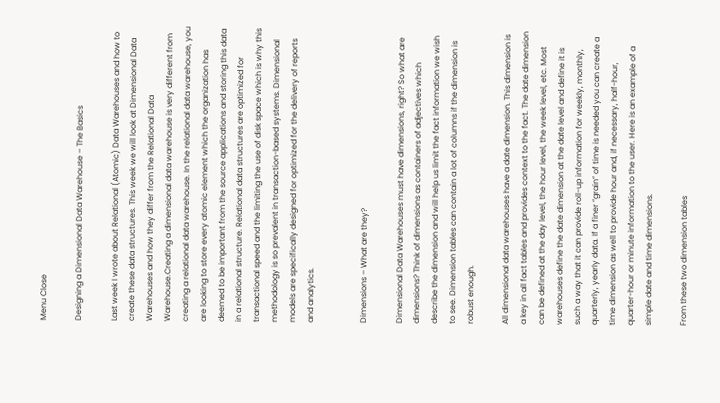Menu Close

Designing a Dimensional Data Warehouse – The Basics

Last week I wrote about Relational (Atomic) Data Warehouses and how to create these data structures. This week we will look at Dimensional Data Warehouses and how they differ from the Relational Data Warehouse.Creating a dimensional data warehouse is very different from creating a relational data warehouse. In the relational data warehouse, you are looking to store every atomic element which the organization has deemed to be important from the source applications and storing this data in a relational structure. Relational data structures are optimized for transactional speed and the limiting the use of disk space which is why this methodology is so prevalent in transaction-based systems. Dimensional models are specifically designed for optimized for the delivery of reports and analytics.


Dimensions – What are they?

Dimensional Data Warehouses must have dimensions, right? So what are dimensions? Think of dimensions as containers of adjectives which describe the dimension and will help us limit the fact information we wish to see. Dimension tables can contain a lot of columns if the dimension is robust enough.

All dimensional data warehouses have a date dimension. This dimension is a key in all fact tables and provides context to the fact. The date dimension can be defined at the day level, the hour level, the week level, etc. Most warehouses define the date dimension at the date level and define it is such a way that it can provide roll-up information for weekly, monthly, quarterly, yearly data. If a finer “grain” of time is needed you can create a time dimension as well to provide hour and, if necessary, half-hour, quarter-hour or minute information to the user. Here is an example of a simple date and time dimensions.

From these two dimension tables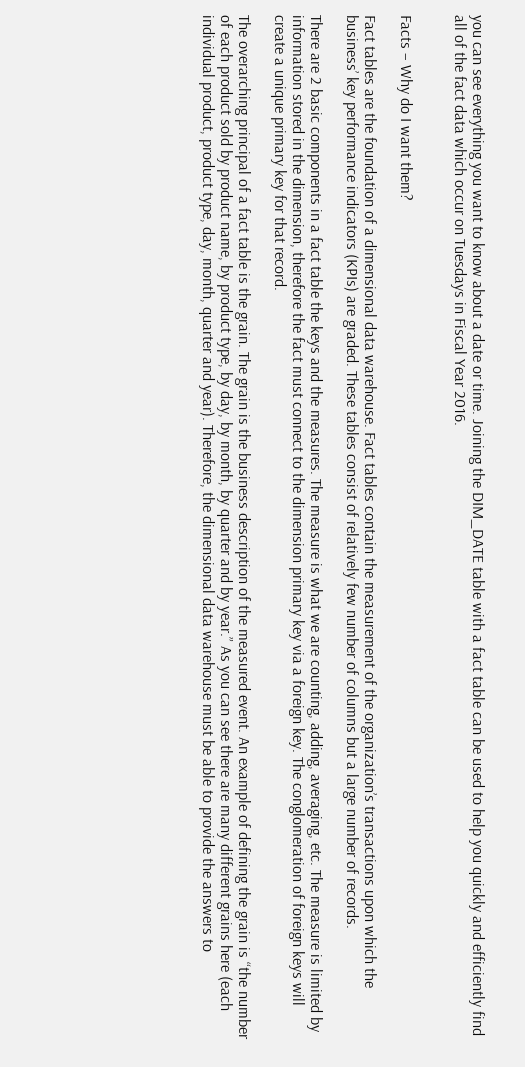you can see everything you want to know about a date or time. Joining the DIM_DATE table with a fact table can be used to help you quickly and efficiently find all of the fact data which occur on Tuesdays in Fiscal Year 2016.


Facts – Why do I want them?

Fact tables are the foundation of a dimensional data warehouse. Fact tables contain the measurement of the organization’s transactions upon which the business’ key performance indicators (KPIs) are graded. These tables consist of relatively few number of columns but a large number of records.

There are 2 basic components in a fact table the keys and the measures. The measure is what we are counting, adding, averaging, etc. The measure is limited by information stored in the dimension, therefore the fact must connect to the dimension primary key via a foreign key. The conglomeration of foreign keys will create a unique primary key for that record.

The overarching principal of a fact table is the grain. The grain is the business description of the measured event. An example of defining the grain is “the number of each product sold by product name, by product type, by day, by month, by quarter and by year.” As you can see there are many different grains here (each individual product, product type, day, month, quarter and year). Therefore, the dimensional data warehouse must be able to provide the answers to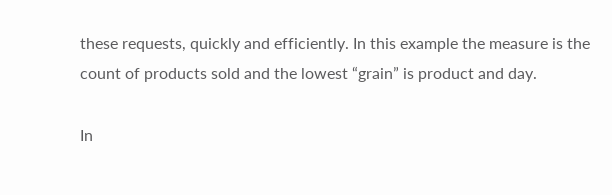these requests, quickly and efficiently. In this example the measure is the count of products sold and the lowest “grain” is product and day.

In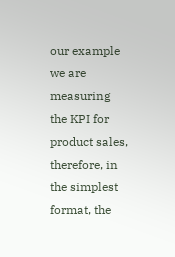our example we are measuring the KPI for product sales, therefore, in the simplest format, the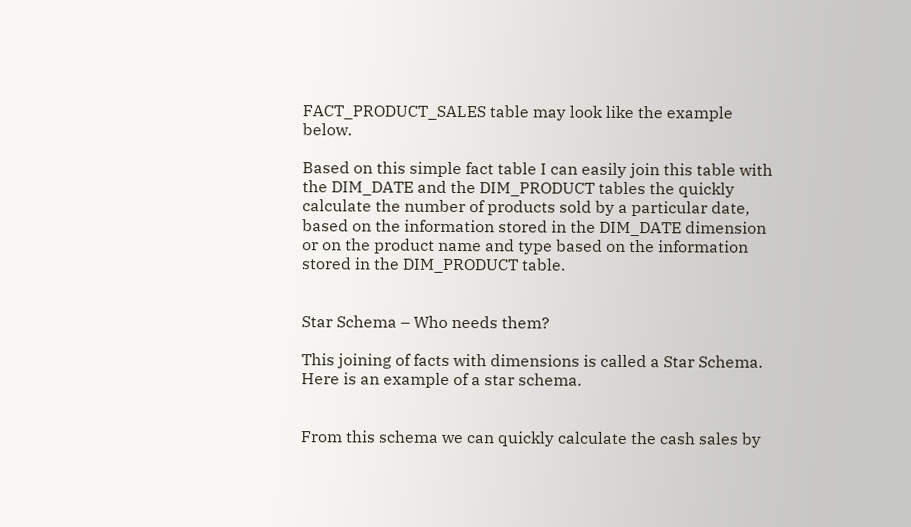FACT_PRODUCT_SALES table may look like the example below.

Based on this simple fact table I can easily join this table with the DIM_DATE and the DIM_PRODUCT tables the quickly calculate the number of products sold by a particular date, based on the information stored in the DIM_DATE dimension or on the product name and type based on the information stored in the DIM_PRODUCT table.


Star Schema – Who needs them?

This joining of facts with dimensions is called a Star Schema. Here is an example of a star schema.


From this schema we can quickly calculate the cash sales by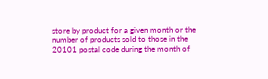store by product for a given month or the number of products sold to those in the 20101 postal code during the month of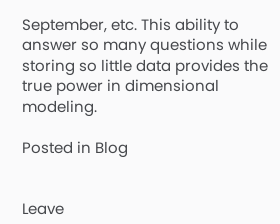September, etc. This ability to answer so many questions while storing so little data provides the true power in dimensional modeling.

Posted in Blog


Leave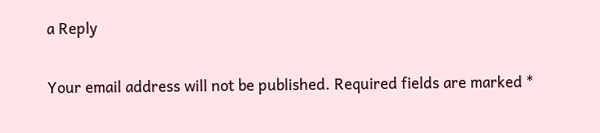a Reply

Your email address will not be published. Required fields are marked *